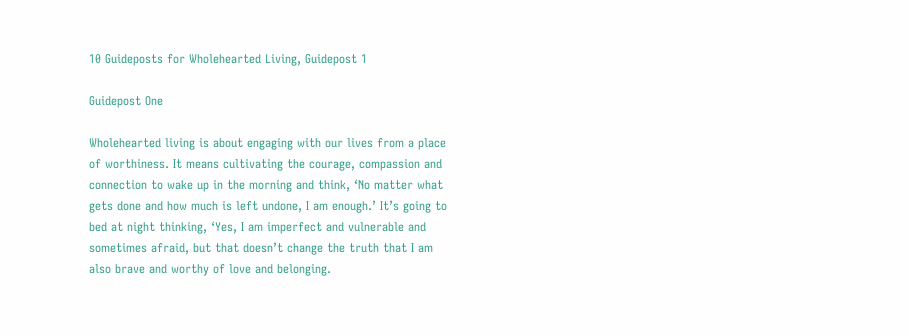10 Guideposts for Wholehearted Living, Guidepost 1

Guidepost One

Wholehearted living is about engaging with our lives from a place of worthiness. It means cultivating the courage, compassion and connection to wake up in the morning and think, ‘No matter what gets done and how much is left undone, I am enough.’ It’s going to bed at night thinking, ‘Yes, I am imperfect and vulnerable and sometimes afraid, but that doesn’t change the truth that I am also brave and worthy of love and belonging.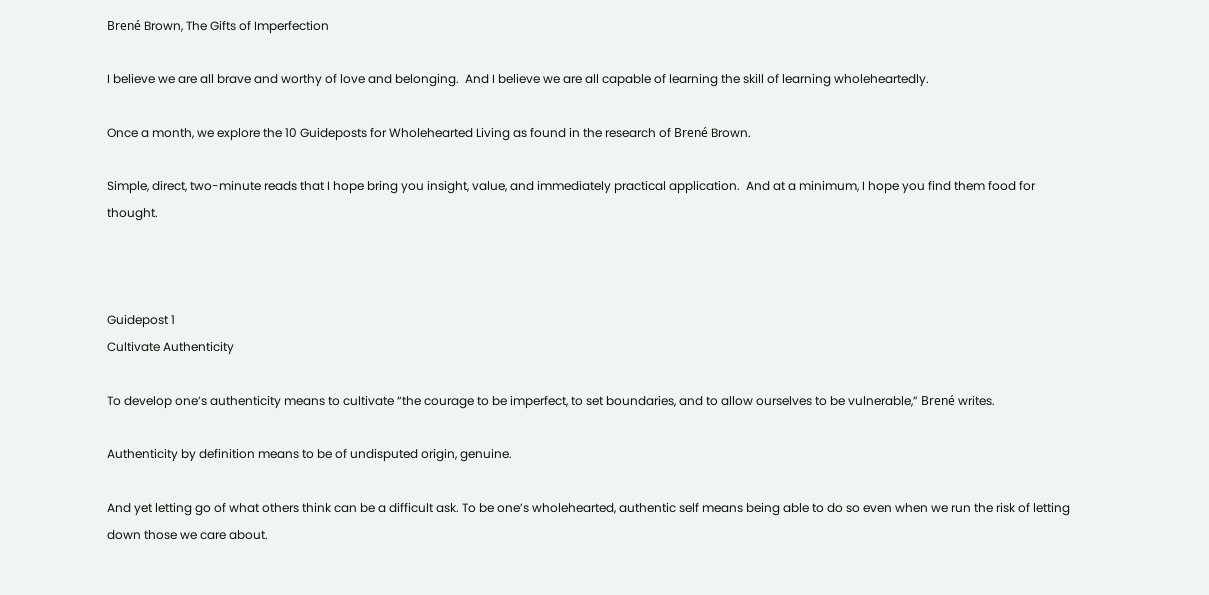Brené Brown, The Gifts of Imperfection

I believe we are all brave and worthy of love and belonging.  And I believe we are all capable of learning the skill of learning wholeheartedly.

Once a month, we explore the 10 Guideposts for Wholehearted Living as found in the research of Brené Brown.

Simple, direct, two-minute reads that I hope bring you insight, value, and immediately practical application.  And at a minimum, I hope you find them food for thought.



Guidepost 1
Cultivate Authenticity

To develop one’s authenticity means to cultivate “the courage to be imperfect, to set boundaries, and to allow ourselves to be vulnerable,” Brené writes.

Authenticity by definition means to be of undisputed origin, genuine.

And yet letting go of what others think can be a difficult ask. To be one’s wholehearted, authentic self means being able to do so even when we run the risk of letting down those we care about.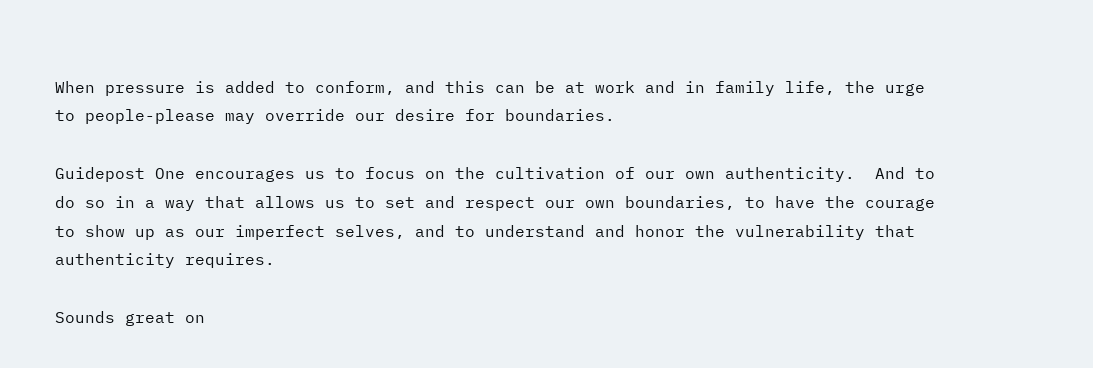When pressure is added to conform, and this can be at work and in family life, the urge to people-please may override our desire for boundaries.

Guidepost One encourages us to focus on the cultivation of our own authenticity.  And to do so in a way that allows us to set and respect our own boundaries, to have the courage to show up as our imperfect selves, and to understand and honor the vulnerability that authenticity requires.

Sounds great on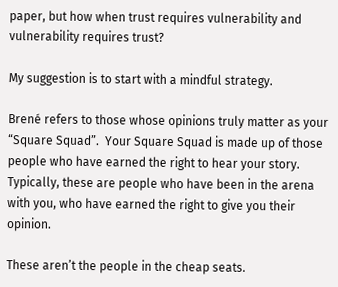paper, but how when trust requires vulnerability and vulnerability requires trust?

My suggestion is to start with a mindful strategy.

Brené refers to those whose opinions truly matter as your “Square Squad”.  Your Square Squad is made up of those people who have earned the right to hear your story. Typically, these are people who have been in the arena with you, who have earned the right to give you their opinion.

These aren’t the people in the cheap seats.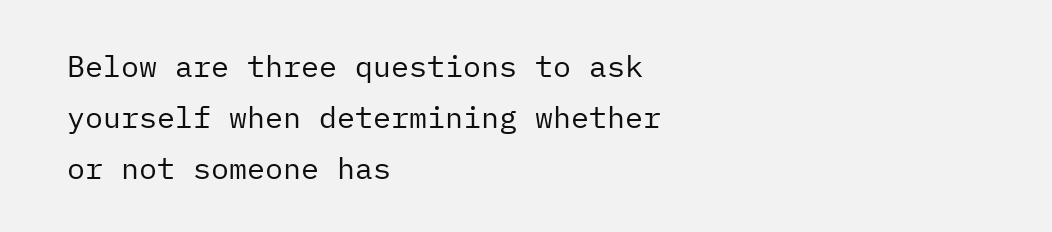Below are three questions to ask yourself when determining whether or not someone has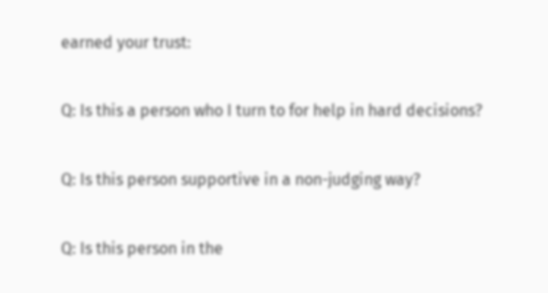earned your trust:

Q: Is this a person who I turn to for help in hard decisions?

Q: Is this person supportive in a non-judging way?

Q: Is this person in the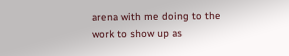arena with me doing to the work to show up as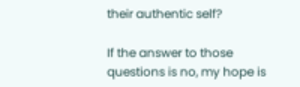their authentic self?

If the answer to those questions is no, my hope is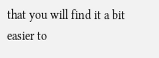that you will find it a bit easier to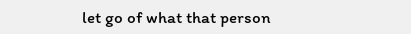let go of what that person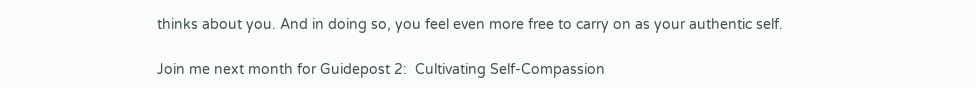thinks about you. And in doing so, you feel even more free to carry on as your authentic self.

Join me next month for Guidepost 2:  Cultivating Self-Compassion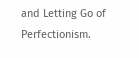and Letting Go of Perfectionism.